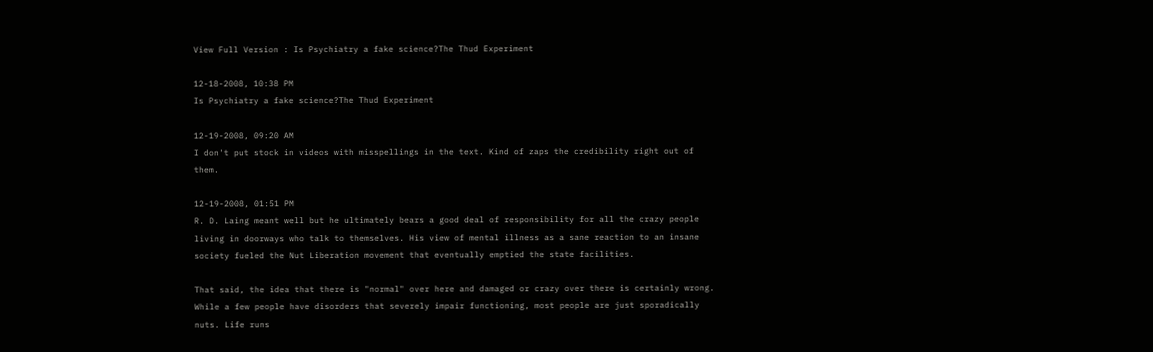View Full Version : Is Psychiatry a fake science?The Thud Experiment

12-18-2008, 10:38 PM
Is Psychiatry a fake science?The Thud Experiment

12-19-2008, 09:20 AM
I don't put stock in videos with misspellings in the text. Kind of zaps the credibility right out of them.

12-19-2008, 01:51 PM
R. D. Laing meant well but he ultimately bears a good deal of responsibility for all the crazy people living in doorways who talk to themselves. His view of mental illness as a sane reaction to an insane society fueled the Nut Liberation movement that eventually emptied the state facilities.

That said, the idea that there is "normal" over here and damaged or crazy over there is certainly wrong. While a few people have disorders that severely impair functioning, most people are just sporadically nuts. Life runs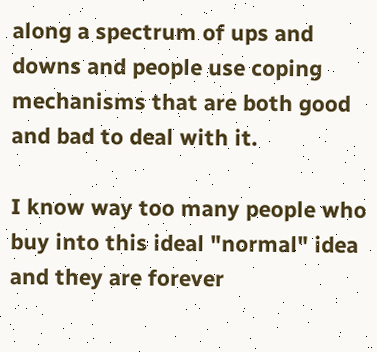along a spectrum of ups and downs and people use coping mechanisms that are both good and bad to deal with it.

I know way too many people who buy into this ideal "normal" idea and they are forever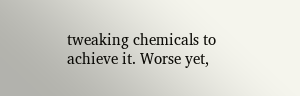tweaking chemicals to achieve it. Worse yet,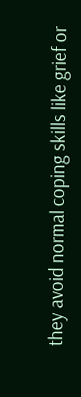they avoid normal coping skills like grief or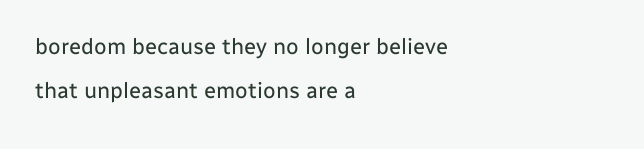boredom because they no longer believe that unpleasant emotions are a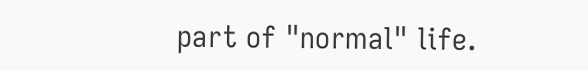part of "normal" life.